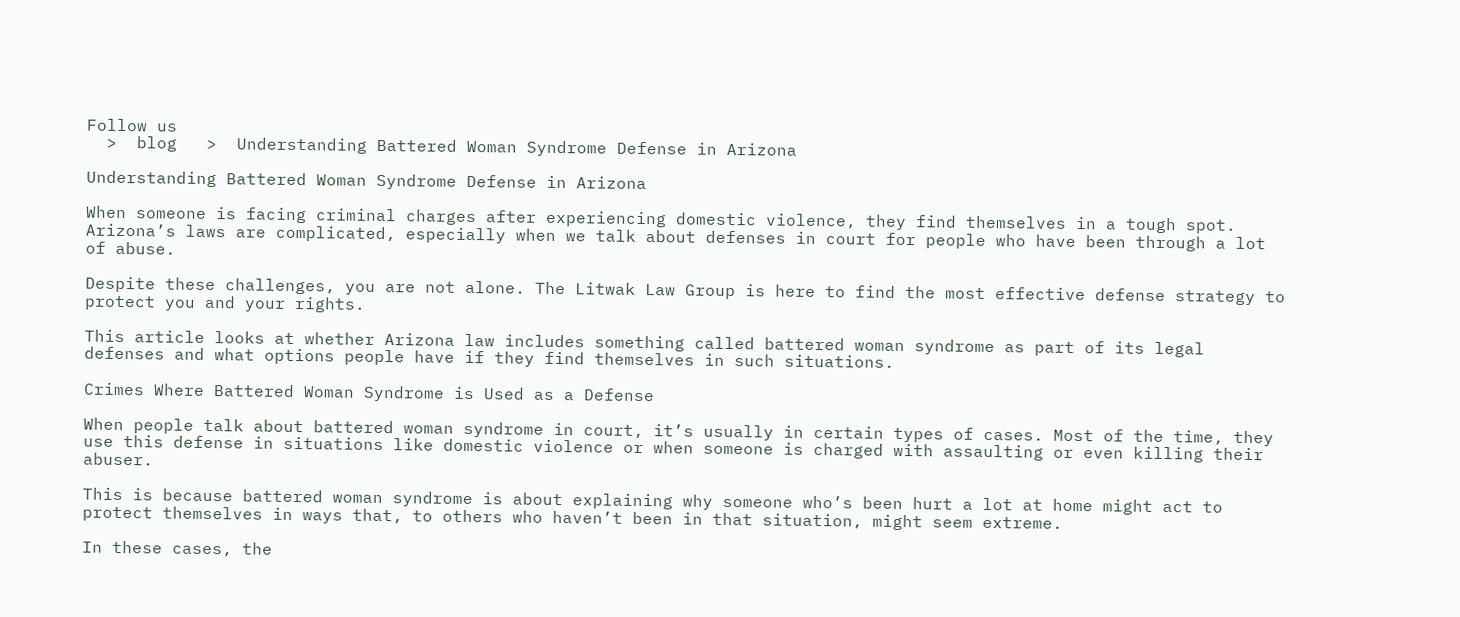Follow us
  >  blog   >  Understanding Battered Woman Syndrome Defense in Arizona

Understanding Battered Woman Syndrome Defense in Arizona

When someone is facing criminal charges after experiencing domestic violence, they find themselves in a tough spot. Arizona’s laws are complicated, especially when we talk about defenses in court for people who have been through a lot of abuse.

Despite these challenges, you are not alone. The Litwak Law Group is here to find the most effective defense strategy to protect you and your rights.

This article looks at whether Arizona law includes something called battered woman syndrome as part of its legal defenses and what options people have if they find themselves in such situations.

Crimes Where Battered Woman Syndrome is Used as a Defense

When people talk about battered woman syndrome in court, it’s usually in certain types of cases. Most of the time, they use this defense in situations like domestic violence or when someone is charged with assaulting or even killing their abuser.

This is because battered woman syndrome is about explaining why someone who’s been hurt a lot at home might act to protect themselves in ways that, to others who haven’t been in that situation, might seem extreme.

In these cases, the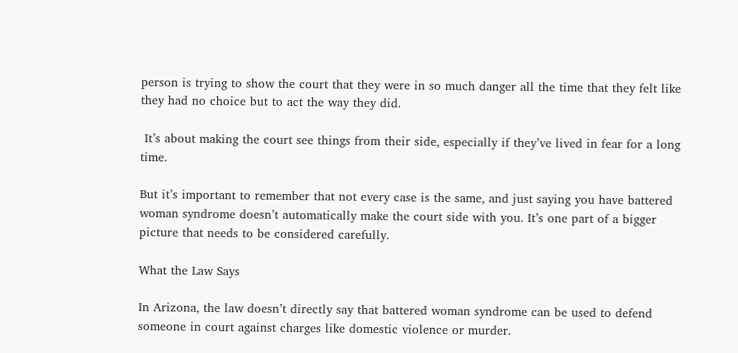person is trying to show the court that they were in so much danger all the time that they felt like they had no choice but to act the way they did.

 It’s about making the court see things from their side, especially if they’ve lived in fear for a long time.

But it’s important to remember that not every case is the same, and just saying you have battered woman syndrome doesn’t automatically make the court side with you. It’s one part of a bigger picture that needs to be considered carefully.

What the Law Says

In Arizona, the law doesn’t directly say that battered woman syndrome can be used to defend someone in court against charges like domestic violence or murder.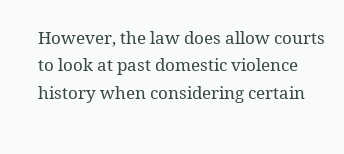However, the law does allow courts to look at past domestic violence history when considering certain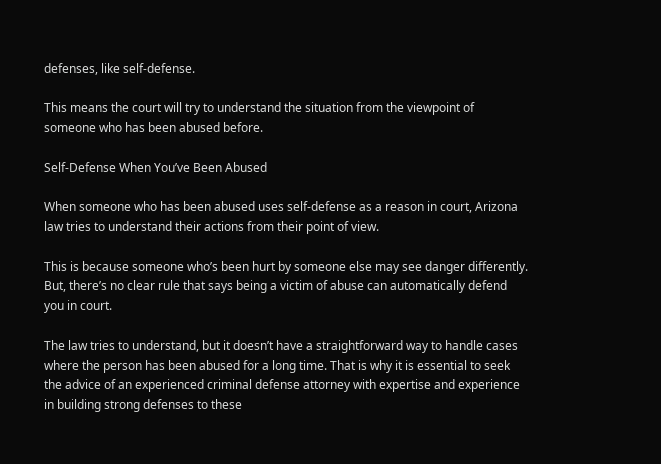defenses, like self-defense.

This means the court will try to understand the situation from the viewpoint of someone who has been abused before.

Self-Defense When You’ve Been Abused

When someone who has been abused uses self-defense as a reason in court, Arizona law tries to understand their actions from their point of view.

This is because someone who’s been hurt by someone else may see danger differently. But, there’s no clear rule that says being a victim of abuse can automatically defend you in court.

The law tries to understand, but it doesn’t have a straightforward way to handle cases where the person has been abused for a long time. That is why it is essential to seek the advice of an experienced criminal defense attorney with expertise and experience in building strong defenses to these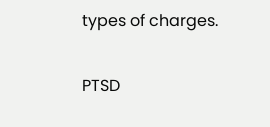types of charges.

PTSD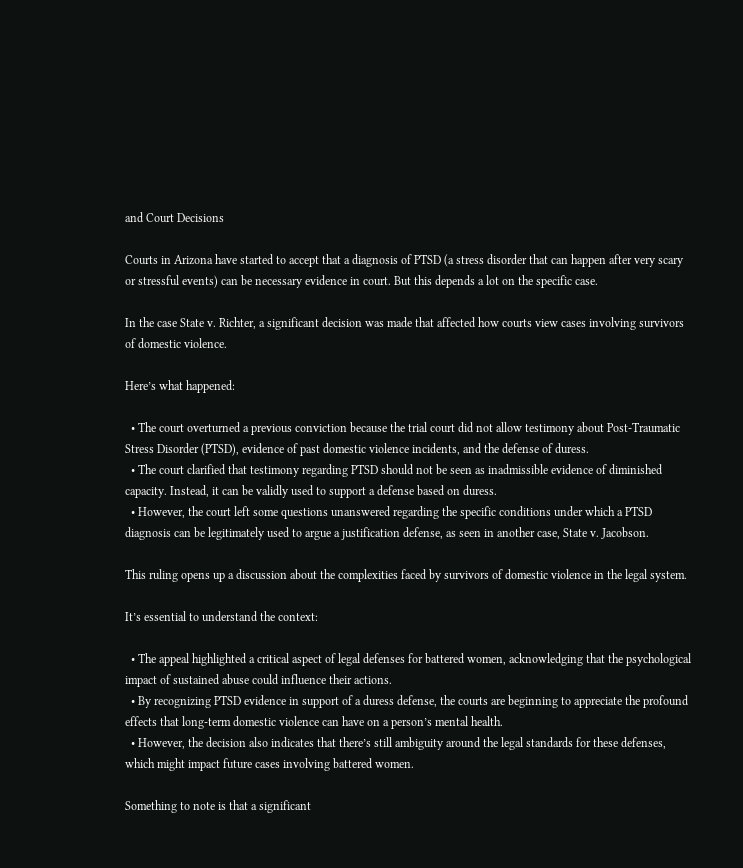and Court Decisions

Courts in Arizona have started to accept that a diagnosis of PTSD (a stress disorder that can happen after very scary or stressful events) can be necessary evidence in court. But this depends a lot on the specific case.

In the case State v. Richter, a significant decision was made that affected how courts view cases involving survivors of domestic violence.

Here’s what happened:

  • The court overturned a previous conviction because the trial court did not allow testimony about Post-Traumatic Stress Disorder (PTSD), evidence of past domestic violence incidents, and the defense of duress.
  • The court clarified that testimony regarding PTSD should not be seen as inadmissible evidence of diminished capacity. Instead, it can be validly used to support a defense based on duress.
  • However, the court left some questions unanswered regarding the specific conditions under which a PTSD diagnosis can be legitimately used to argue a justification defense, as seen in another case, State v. Jacobson.

This ruling opens up a discussion about the complexities faced by survivors of domestic violence in the legal system.

It’s essential to understand the context:

  • The appeal highlighted a critical aspect of legal defenses for battered women, acknowledging that the psychological impact of sustained abuse could influence their actions.
  • By recognizing PTSD evidence in support of a duress defense, the courts are beginning to appreciate the profound effects that long-term domestic violence can have on a person’s mental health.
  • However, the decision also indicates that there’s still ambiguity around the legal standards for these defenses, which might impact future cases involving battered women.

Something to note is that a significant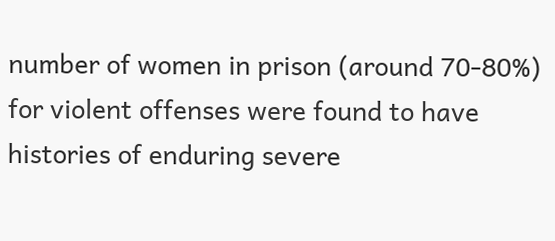number of women in prison (around 70-80%) for violent offenses were found to have histories of enduring severe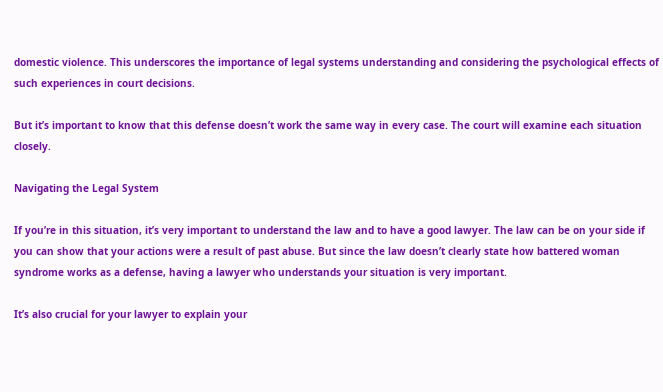domestic violence. This underscores the importance of legal systems understanding and considering the psychological effects of such experiences in court decisions.

But it’s important to know that this defense doesn’t work the same way in every case. The court will examine each situation closely.

Navigating the Legal System

If you’re in this situation, it’s very important to understand the law and to have a good lawyer. The law can be on your side if you can show that your actions were a result of past abuse. But since the law doesn’t clearly state how battered woman syndrome works as a defense, having a lawyer who understands your situation is very important.

It’s also crucial for your lawyer to explain your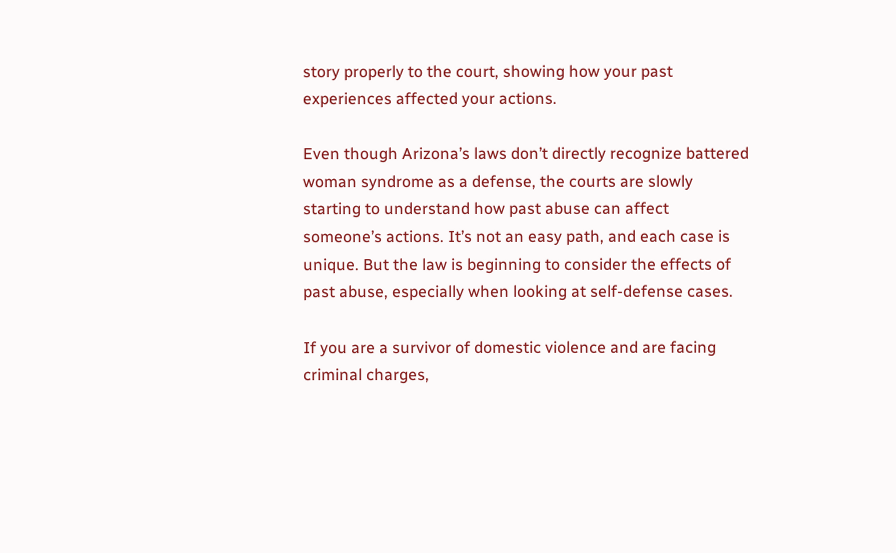story properly to the court, showing how your past experiences affected your actions.

Even though Arizona’s laws don’t directly recognize battered woman syndrome as a defense, the courts are slowly starting to understand how past abuse can affect someone’s actions. It’s not an easy path, and each case is unique. But the law is beginning to consider the effects of past abuse, especially when looking at self-defense cases.

If you are a survivor of domestic violence and are facing criminal charges,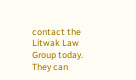contact the Litwak Law Group today. They can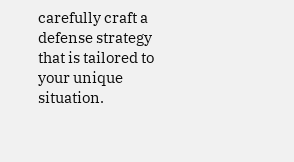carefully craft a defense strategy that is tailored to your unique situation.